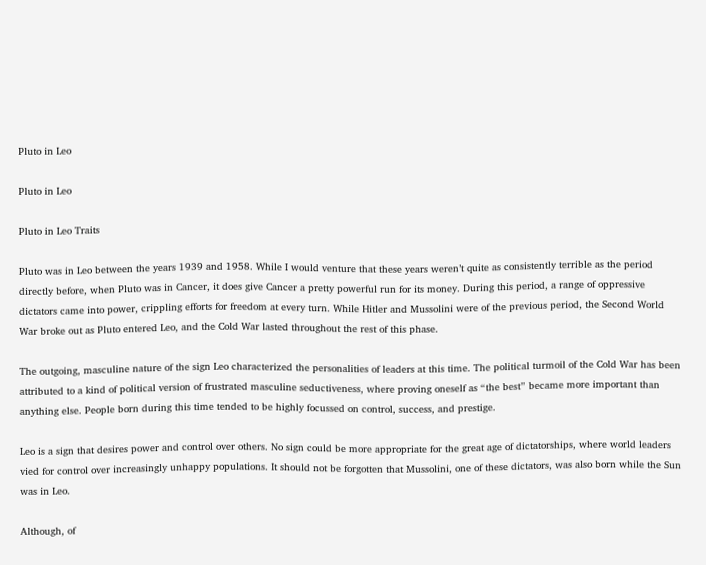Pluto in Leo

Pluto in Leo

Pluto in Leo Traits

Pluto was in Leo between the years 1939 and 1958. While I would venture that these years weren’t quite as consistently terrible as the period directly before, when Pluto was in Cancer, it does give Cancer a pretty powerful run for its money. During this period, a range of oppressive dictators came into power, crippling efforts for freedom at every turn. While Hitler and Mussolini were of the previous period, the Second World War broke out as Pluto entered Leo, and the Cold War lasted throughout the rest of this phase.

The outgoing, masculine nature of the sign Leo characterized the personalities of leaders at this time. The political turmoil of the Cold War has been attributed to a kind of political version of frustrated masculine seductiveness, where proving oneself as “the best” became more important than anything else. People born during this time tended to be highly focussed on control, success, and prestige.

Leo is a sign that desires power and control over others. No sign could be more appropriate for the great age of dictatorships, where world leaders vied for control over increasingly unhappy populations. It should not be forgotten that Mussolini, one of these dictators, was also born while the Sun was in Leo.

Although, of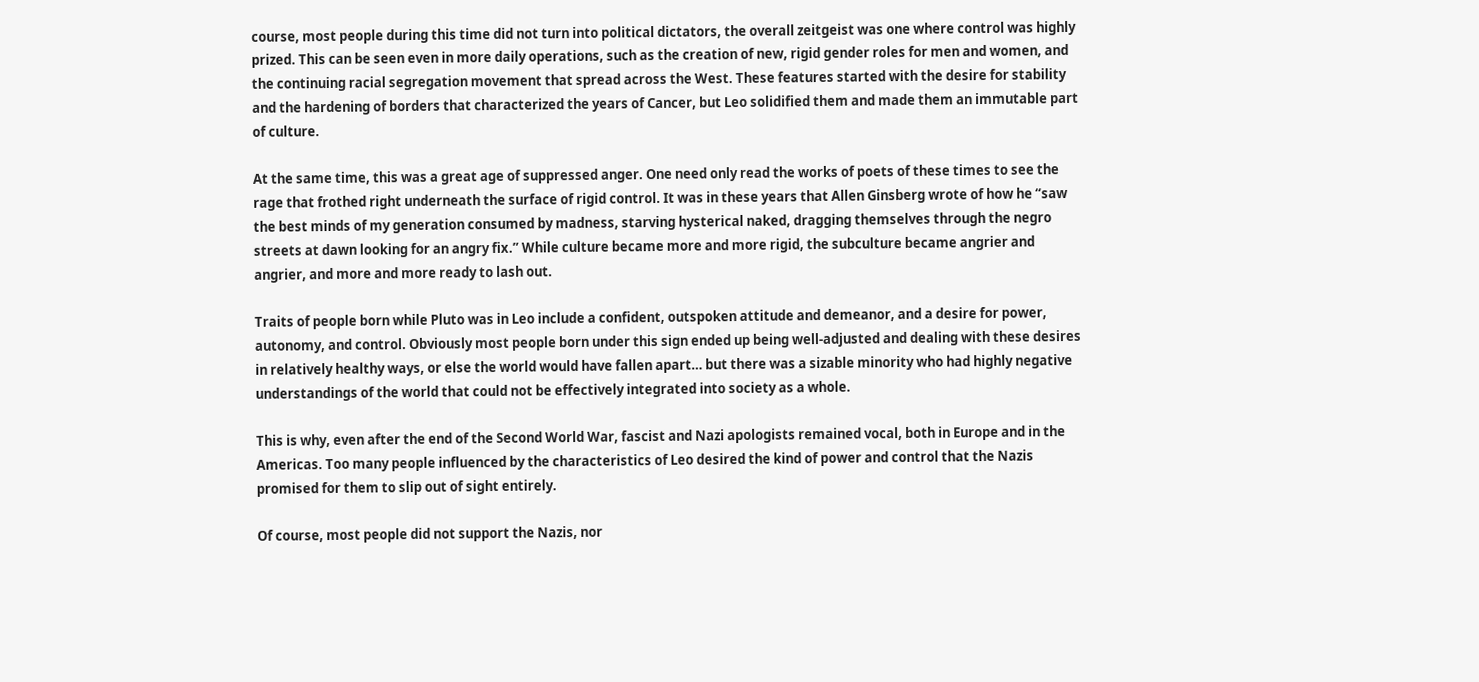course, most people during this time did not turn into political dictators, the overall zeitgeist was one where control was highly prized. This can be seen even in more daily operations, such as the creation of new, rigid gender roles for men and women, and the continuing racial segregation movement that spread across the West. These features started with the desire for stability and the hardening of borders that characterized the years of Cancer, but Leo solidified them and made them an immutable part of culture.

At the same time, this was a great age of suppressed anger. One need only read the works of poets of these times to see the rage that frothed right underneath the surface of rigid control. It was in these years that Allen Ginsberg wrote of how he “saw the best minds of my generation consumed by madness, starving hysterical naked, dragging themselves through the negro streets at dawn looking for an angry fix.” While culture became more and more rigid, the subculture became angrier and angrier, and more and more ready to lash out.

Traits of people born while Pluto was in Leo include a confident, outspoken attitude and demeanor, and a desire for power, autonomy, and control. Obviously most people born under this sign ended up being well-adjusted and dealing with these desires in relatively healthy ways, or else the world would have fallen apart… but there was a sizable minority who had highly negative understandings of the world that could not be effectively integrated into society as a whole.

This is why, even after the end of the Second World War, fascist and Nazi apologists remained vocal, both in Europe and in the Americas. Too many people influenced by the characteristics of Leo desired the kind of power and control that the Nazis promised for them to slip out of sight entirely.

Of course, most people did not support the Nazis, nor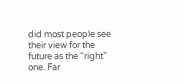did most people see their view for the future as the “right” one. Far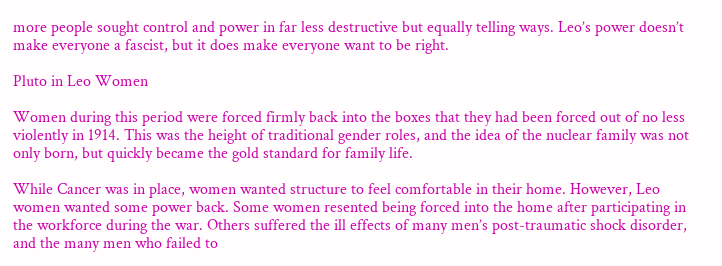more people sought control and power in far less destructive but equally telling ways. Leo’s power doesn’t make everyone a fascist, but it does make everyone want to be right.

Pluto in Leo Women

Women during this period were forced firmly back into the boxes that they had been forced out of no less violently in 1914. This was the height of traditional gender roles, and the idea of the nuclear family was not only born, but quickly became the gold standard for family life.

While Cancer was in place, women wanted structure to feel comfortable in their home. However, Leo women wanted some power back. Some women resented being forced into the home after participating in the workforce during the war. Others suffered the ill effects of many men’s post-traumatic shock disorder, and the many men who failed to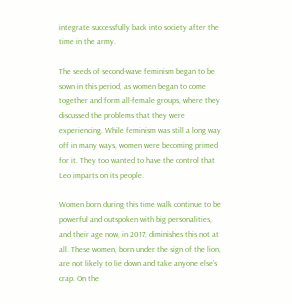integrate successfully back into society after the time in the army.

The seeds of second-wave feminism began to be sown in this period, as women began to come together and form all-female groups, where they discussed the problems that they were experiencing. While feminism was still a long way off in many ways, women were becoming primed for it. They too wanted to have the control that Leo imparts on its people.

Women born during this time walk continue to be powerful and outspoken with big personalities, and their age now, in 2017, diminishes this not at all. These women, born under the sign of the lion, are not likely to lie down and take anyone else’s crap. On the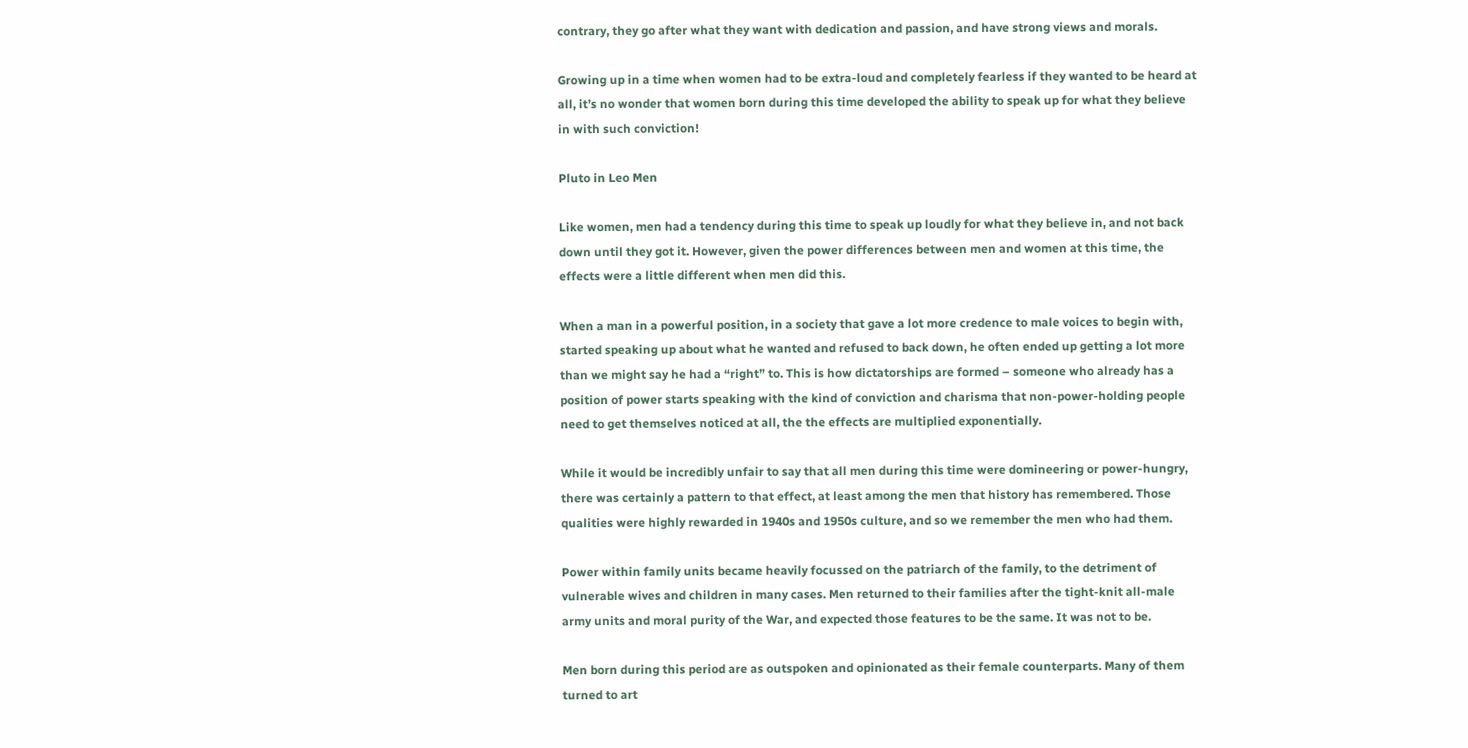contrary, they go after what they want with dedication and passion, and have strong views and morals.

Growing up in a time when women had to be extra-loud and completely fearless if they wanted to be heard at all, it’s no wonder that women born during this time developed the ability to speak up for what they believe in with such conviction!

Pluto in Leo Men

Like women, men had a tendency during this time to speak up loudly for what they believe in, and not back down until they got it. However, given the power differences between men and women at this time, the effects were a little different when men did this.

When a man in a powerful position, in a society that gave a lot more credence to male voices to begin with, started speaking up about what he wanted and refused to back down, he often ended up getting a lot more than we might say he had a “right” to. This is how dictatorships are formed – someone who already has a position of power starts speaking with the kind of conviction and charisma that non-power-holding people need to get themselves noticed at all, the the effects are multiplied exponentially.

While it would be incredibly unfair to say that all men during this time were domineering or power-hungry, there was certainly a pattern to that effect, at least among the men that history has remembered. Those qualities were highly rewarded in 1940s and 1950s culture, and so we remember the men who had them.

Power within family units became heavily focussed on the patriarch of the family, to the detriment of vulnerable wives and children in many cases. Men returned to their families after the tight-knit all-male army units and moral purity of the War, and expected those features to be the same. It was not to be.

Men born during this period are as outspoken and opinionated as their female counterparts. Many of them turned to art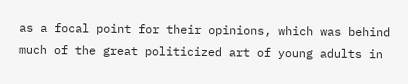as a focal point for their opinions, which was behind much of the great politicized art of young adults in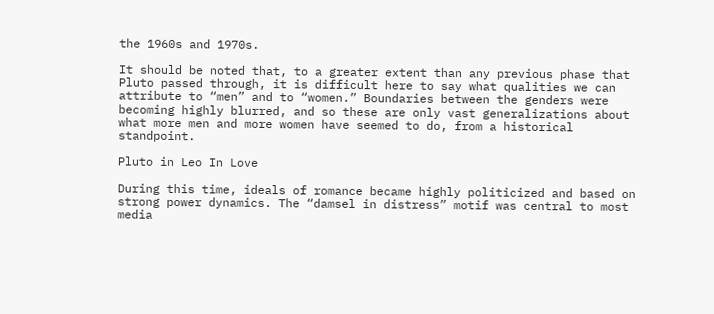the 1960s and 1970s.

It should be noted that, to a greater extent than any previous phase that Pluto passed through, it is difficult here to say what qualities we can attribute to “men” and to “women.” Boundaries between the genders were becoming highly blurred, and so these are only vast generalizations about what more men and more women have seemed to do, from a historical standpoint.

Pluto in Leo In Love

During this time, ideals of romance became highly politicized and based on strong power dynamics. The “damsel in distress” motif was central to most media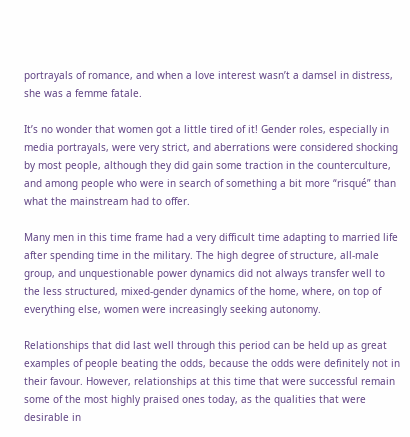portrayals of romance, and when a love interest wasn’t a damsel in distress, she was a femme fatale.

It’s no wonder that women got a little tired of it! Gender roles, especially in media portrayals, were very strict, and aberrations were considered shocking by most people, although they did gain some traction in the counterculture, and among people who were in search of something a bit more “risqué” than what the mainstream had to offer.

Many men in this time frame had a very difficult time adapting to married life after spending time in the military. The high degree of structure, all-male group, and unquestionable power dynamics did not always transfer well to the less structured, mixed-gender dynamics of the home, where, on top of everything else, women were increasingly seeking autonomy.

Relationships that did last well through this period can be held up as great examples of people beating the odds, because the odds were definitely not in their favour. However, relationships at this time that were successful remain some of the most highly praised ones today, as the qualities that were desirable in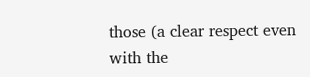those (a clear respect even with the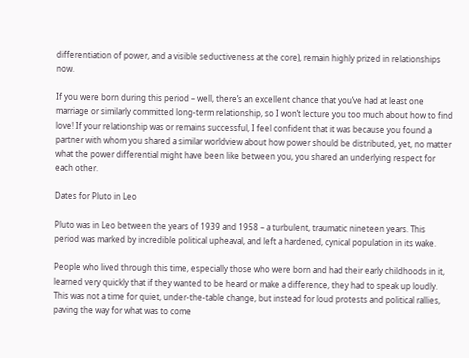differentiation of power, and a visible seductiveness at the core), remain highly prized in relationships now.

If you were born during this period – well, there’s an excellent chance that you’ve had at least one marriage or similarly committed long-term relationship, so I won’t lecture you too much about how to find love! If your relationship was or remains successful, I feel confident that it was because you found a partner with whom you shared a similar worldview about how power should be distributed, yet, no matter what the power differential might have been like between you, you shared an underlying respect for each other.

Dates for Pluto in Leo

Pluto was in Leo between the years of 1939 and 1958 – a turbulent, traumatic nineteen years. This period was marked by incredible political upheaval, and left a hardened, cynical population in its wake.

People who lived through this time, especially those who were born and had their early childhoods in it, learned very quickly that if they wanted to be heard or make a difference, they had to speak up loudly. This was not a time for quiet, under-the-table change, but instead for loud protests and political rallies, paving the way for what was to come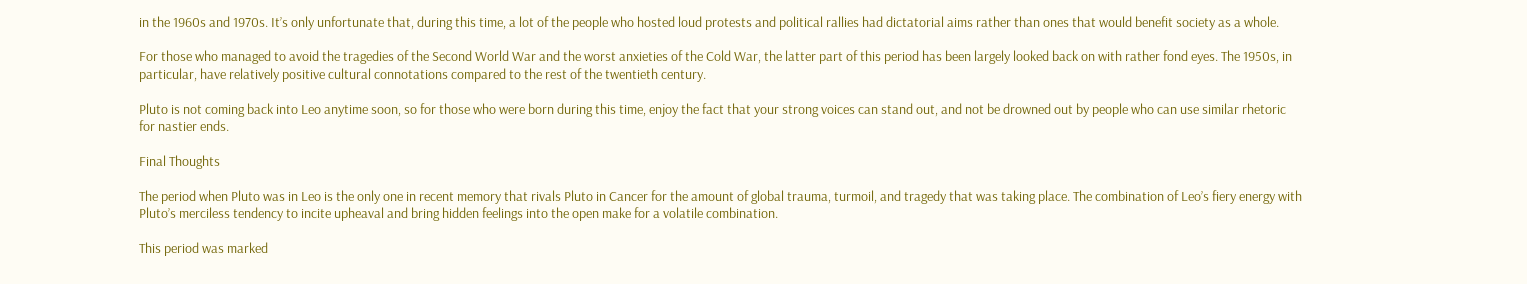in the 1960s and 1970s. It’s only unfortunate that, during this time, a lot of the people who hosted loud protests and political rallies had dictatorial aims rather than ones that would benefit society as a whole.

For those who managed to avoid the tragedies of the Second World War and the worst anxieties of the Cold War, the latter part of this period has been largely looked back on with rather fond eyes. The 1950s, in particular, have relatively positive cultural connotations compared to the rest of the twentieth century.

Pluto is not coming back into Leo anytime soon, so for those who were born during this time, enjoy the fact that your strong voices can stand out, and not be drowned out by people who can use similar rhetoric for nastier ends.

Final Thoughts

The period when Pluto was in Leo is the only one in recent memory that rivals Pluto in Cancer for the amount of global trauma, turmoil, and tragedy that was taking place. The combination of Leo’s fiery energy with Pluto’s merciless tendency to incite upheaval and bring hidden feelings into the open make for a volatile combination.

This period was marked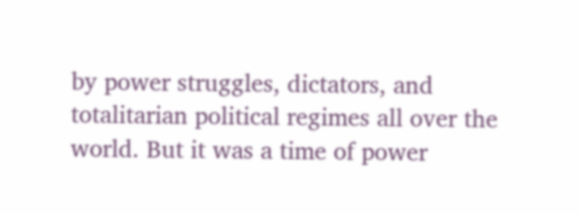by power struggles, dictators, and totalitarian political regimes all over the world. But it was a time of power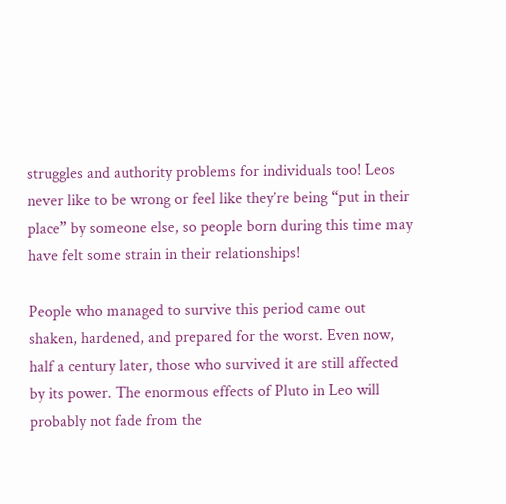struggles and authority problems for individuals too! Leos never like to be wrong or feel like they’re being “put in their place” by someone else, so people born during this time may have felt some strain in their relationships!

People who managed to survive this period came out shaken, hardened, and prepared for the worst. Even now, half a century later, those who survived it are still affected by its power. The enormous effects of Pluto in Leo will probably not fade from the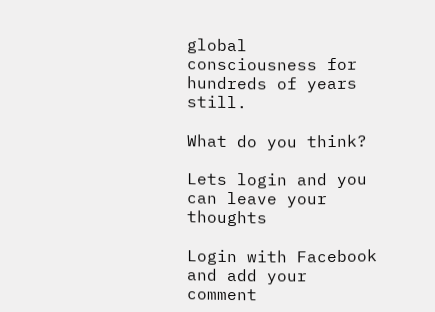global consciousness for hundreds of years still.

What do you think?

Lets login and you can leave your thoughts

Login with Facebook and add your comment